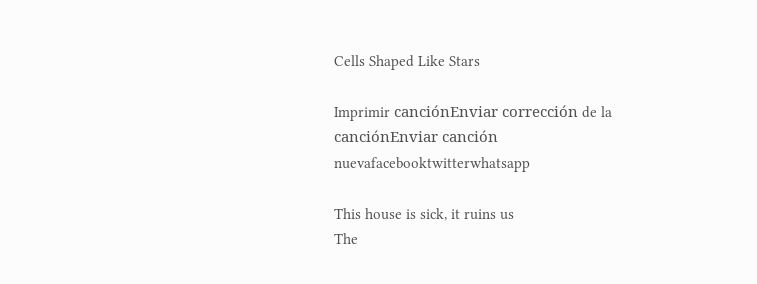Cells Shaped Like Stars

Imprimir canciónEnviar corrección de la canciónEnviar canción nuevafacebooktwitterwhatsapp

This house is sick, it ruins us
The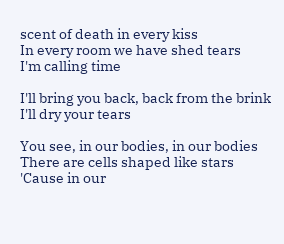scent of death in every kiss
In every room we have shed tears
I'm calling time

I'll bring you back, back from the brink
I'll dry your tears

You see, in our bodies, in our bodies
There are cells shaped like stars
'Cause in our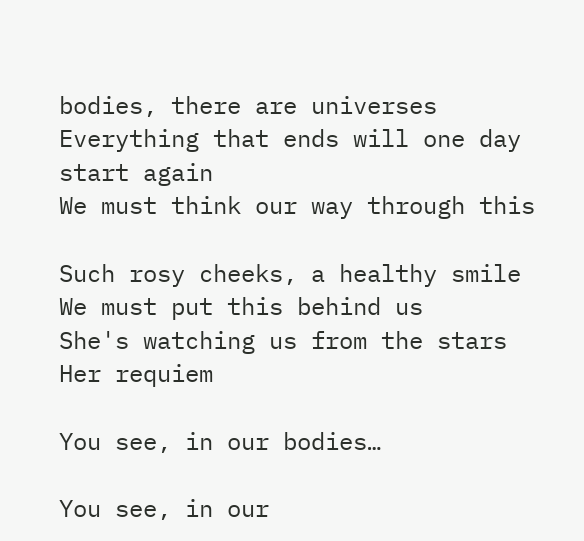bodies, there are universes
Everything that ends will one day start again
We must think our way through this

Such rosy cheeks, a healthy smile
We must put this behind us
She's watching us from the stars
Her requiem

You see, in our bodies…

You see, in our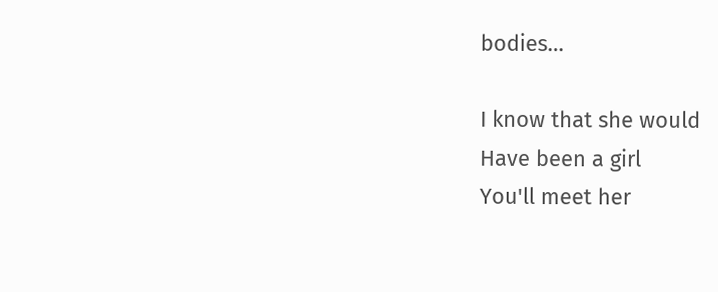bodies…

I know that she would
Have been a girl
You'll meet her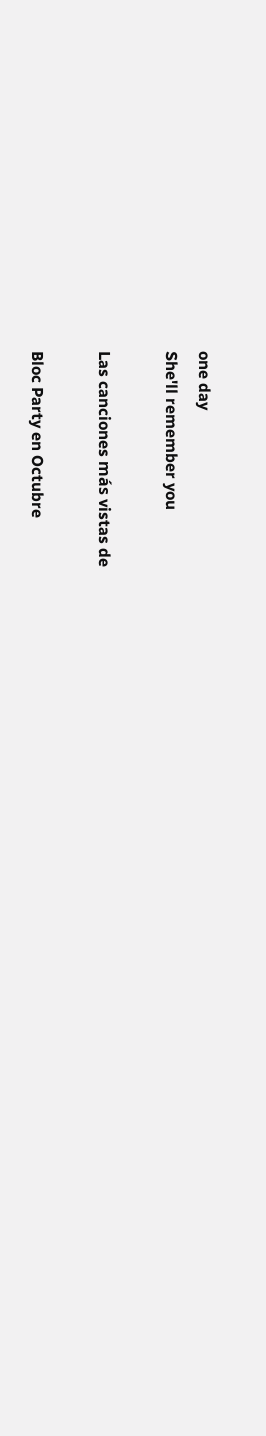one day
She'll remember you

Las canciones más vistas de

Bloc Party en Octubre